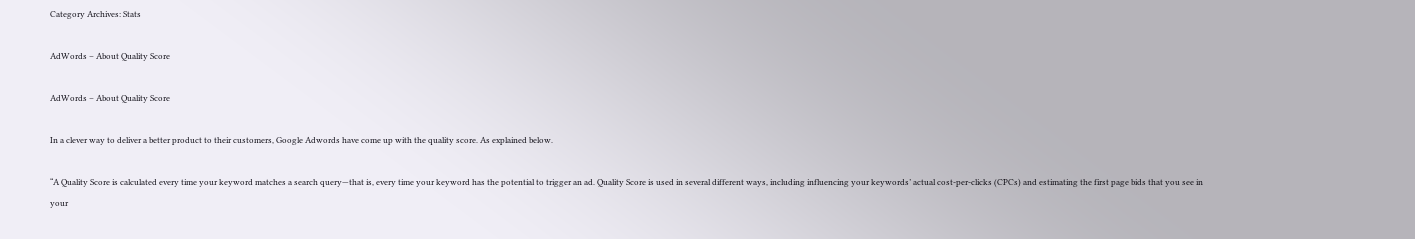Category Archives: Stats

AdWords – About Quality Score

AdWords – About Quality Score

In a clever way to deliver a better product to their customers, Google Adwords have come up with the quality score. As explained below.

“A Quality Score is calculated every time your keyword matches a search query—that is, every time your keyword has the potential to trigger an ad. Quality Score is used in several different ways, including influencing your keywords’ actual cost-per-clicks (CPCs) and estimating the first page bids that you see in your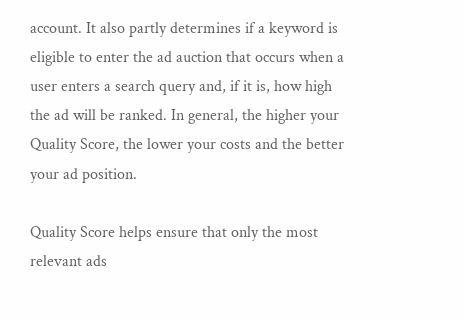account. It also partly determines if a keyword is eligible to enter the ad auction that occurs when a user enters a search query and, if it is, how high the ad will be ranked. In general, the higher your Quality Score, the lower your costs and the better your ad position.

Quality Score helps ensure that only the most relevant ads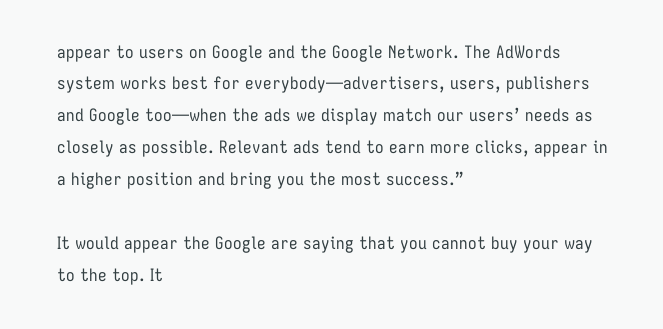appear to users on Google and the Google Network. The AdWords system works best for everybody—advertisers, users, publishers and Google too—when the ads we display match our users’ needs as closely as possible. Relevant ads tend to earn more clicks, appear in a higher position and bring you the most success.”

It would appear the Google are saying that you cannot buy your way to the top. It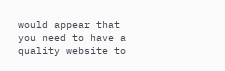would appear that you need to have a quality website to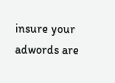insure your adwords are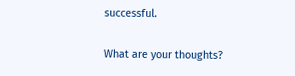successful.

What are your thoughts?